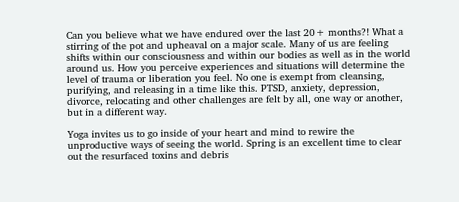Can you believe what we have endured over the last 20+ months?! What a stirring of the pot and upheaval on a major scale. Many of us are feeling shifts within our consciousness and within our bodies as well as in the world around us. How you perceive experiences and situations will determine the level of trauma or liberation you feel. No one is exempt from cleansing, purifying, and releasing in a time like this. PTSD, anxiety, depression, divorce, relocating and other challenges are felt by all, one way or another, but in a different way.

Yoga invites us to go inside of your heart and mind to rewire the unproductive ways of seeing the world. Spring is an excellent time to clear out the resurfaced toxins and debris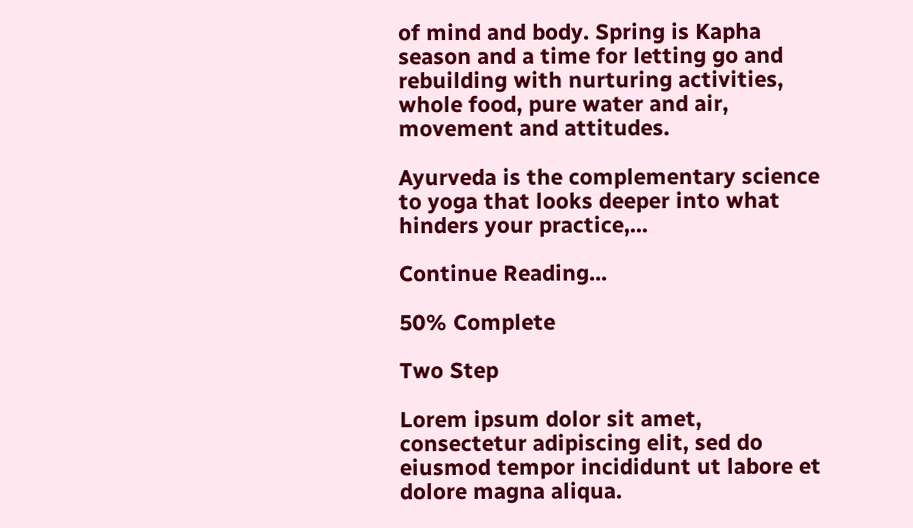of mind and body. Spring is Kapha season and a time for letting go and rebuilding with nurturing activities, whole food, pure water and air, movement and attitudes.

Ayurveda is the complementary science to yoga that looks deeper into what hinders your practice,...

Continue Reading...

50% Complete

Two Step

Lorem ipsum dolor sit amet, consectetur adipiscing elit, sed do eiusmod tempor incididunt ut labore et dolore magna aliqua.